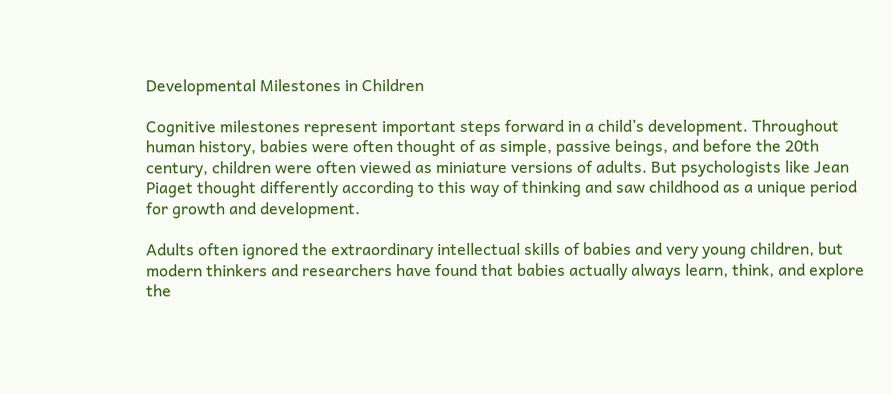Developmental Milestones in Children

Cognitive milestones represent important steps forward in a child’s development. Throughout human history, babies were often thought of as simple, passive beings, and before the 20th century, children were often viewed as miniature versions of adults. But psychologists like Jean Piaget thought differently according to this way of thinking and saw childhood as a unique period for growth and development.

Adults often ignored the extraordinary intellectual skills of babies and very young children, but modern thinkers and researchers have found that babies actually always learn, think, and explore the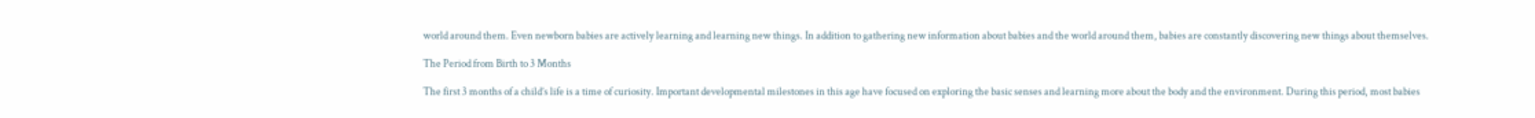world around them. Even newborn babies are actively learning and learning new things. In addition to gathering new information about babies and the world around them, babies are constantly discovering new things about themselves.

The Period from Birth to 3 Months

The first 3 months of a child’s life is a time of curiosity. Important developmental milestones in this age have focused on exploring the basic senses and learning more about the body and the environment. During this period, most babies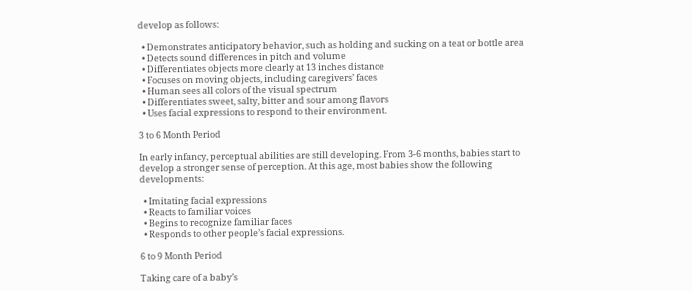develop as follows:

  • Demonstrates anticipatory behavior, such as holding and sucking on a teat or bottle area
  • Detects sound differences in pitch and volume
  • Differentiates objects more clearly at 13 inches distance
  • Focuses on moving objects, including caregivers’ faces
  • Human sees all colors of the visual spectrum
  • Differentiates sweet, salty, bitter and sour among flavors
  • Uses facial expressions to respond to their environment.

3 to 6 Month Period

In early infancy, perceptual abilities are still developing. From 3-6 months, babies start to develop a stronger sense of perception. At this age, most babies show the following developments:

  • Imitating facial expressions
  • Reacts to familiar voices
  • Begins to recognize familiar faces
  • Responds to other people’s facial expressions.

6 to 9 Month Period

Taking care of a baby’s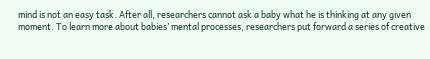mind is not an easy task. After all, researchers cannot ask a baby what he is thinking at any given moment. To learn more about babies’ mental processes, researchers put forward a series of creative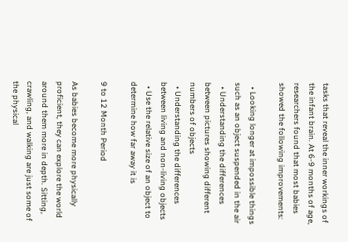tasks that reveal the inner workings of the infant brain. At 6-9 months of age, researchers found that most babies showed the following improvements:

  • Looking longer at impossible things such as an object suspended in the air
  • Understanding the differences between pictures showing different numbers of objects
  • Understanding the differences between living and non-living objects
  • Use the relative size of an object to determine how far away it is

9 to 12 Month Period

As babies become more physically proficient, they can explore the world around them more in depth. Sitting, crawling, and walking are just some of the physical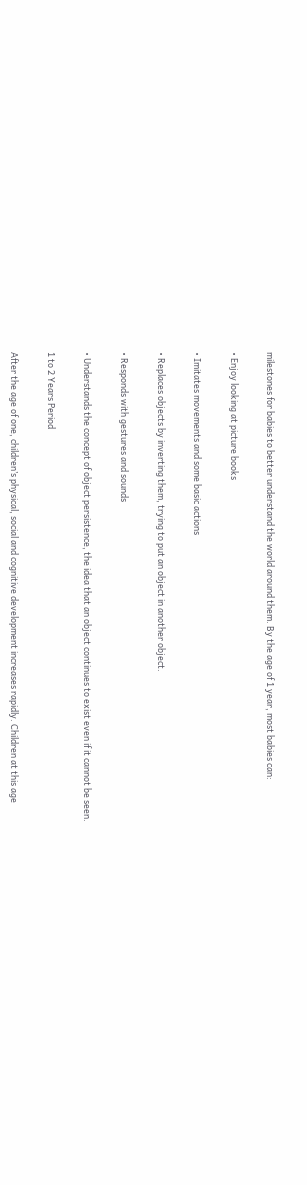milestones for babies to better understand the world around them. By the age of 1 year, most babies can:

• Enjoy looking at picture books

• Imitates movements and some basic actions

• Replaces objects by inverting them, trying to put an object in another object.

• Responds with gestures and sounds

• Understands the concept of object persistence, the idea that an object continues to exist even if it cannot be seen.

1 to 2 Years Period

After the age of one, children’s physical, social and cognitive development increases rapidly. Children at this age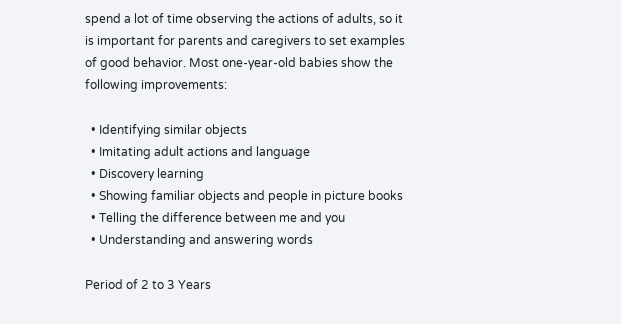spend a lot of time observing the actions of adults, so it is important for parents and caregivers to set examples of good behavior. Most one-year-old babies show the following improvements:

  • Identifying similar objects
  • Imitating adult actions and language
  • Discovery learning
  • Showing familiar objects and people in picture books
  • Telling the difference between me and you
  • Understanding and answering words

Period of 2 to 3 Years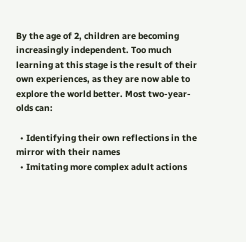By the age of 2, children are becoming increasingly independent. Too much learning at this stage is the result of their own experiences, as they are now able to explore the world better. Most two-year-olds can:

  • Identifying their own reflections in the mirror with their names
  • Imitating more complex adult actions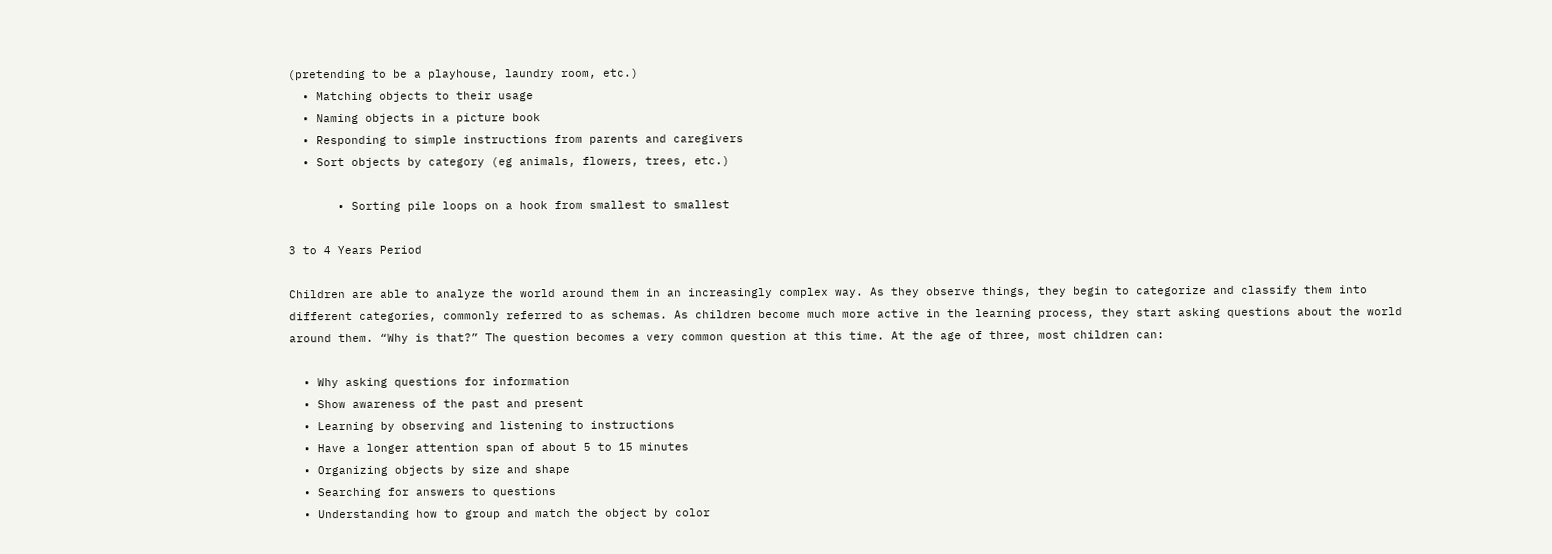(pretending to be a playhouse, laundry room, etc.)
  • Matching objects to their usage
  • Naming objects in a picture book
  • Responding to simple instructions from parents and caregivers
  • Sort objects by category (eg animals, flowers, trees, etc.)

       • Sorting pile loops on a hook from smallest to smallest

3 to 4 Years Period

Children are able to analyze the world around them in an increasingly complex way. As they observe things, they begin to categorize and classify them into different categories, commonly referred to as schemas. As children become much more active in the learning process, they start asking questions about the world around them. “Why is that?” The question becomes a very common question at this time. At the age of three, most children can:

  • Why asking questions for information
  • Show awareness of the past and present
  • Learning by observing and listening to instructions
  • Have a longer attention span of about 5 to 15 minutes
  • Organizing objects by size and shape
  • Searching for answers to questions
  • Understanding how to group and match the object by color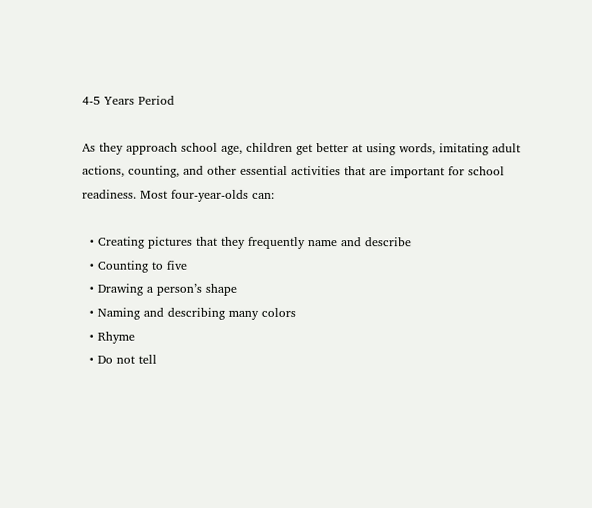4-5 Years Period

As they approach school age, children get better at using words, imitating adult actions, counting, and other essential activities that are important for school readiness. Most four-year-olds can:

  • Creating pictures that they frequently name and describe
  • Counting to five
  • Drawing a person’s shape
  • Naming and describing many colors
  • Rhyme
  • Do not tell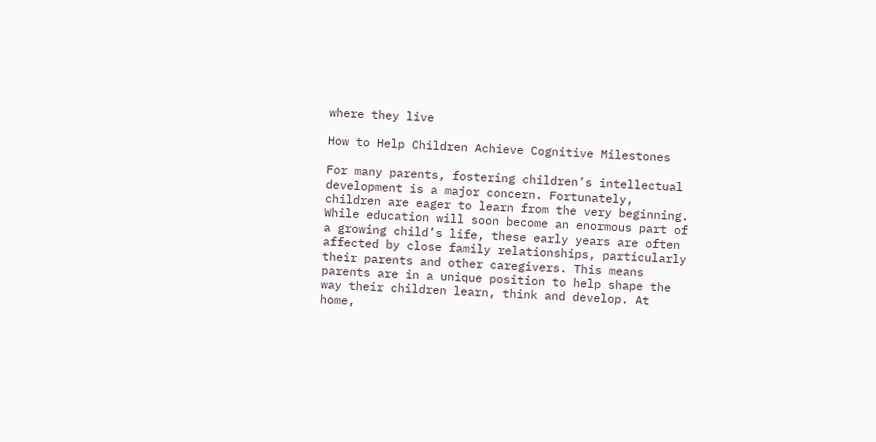where they live

How to Help Children Achieve Cognitive Milestones

For many parents, fostering children’s intellectual development is a major concern. Fortunately, children are eager to learn from the very beginning. While education will soon become an enormous part of a growing child’s life, these early years are often affected by close family relationships, particularly their parents and other caregivers. This means parents are in a unique position to help shape the way their children learn, think and develop. At home,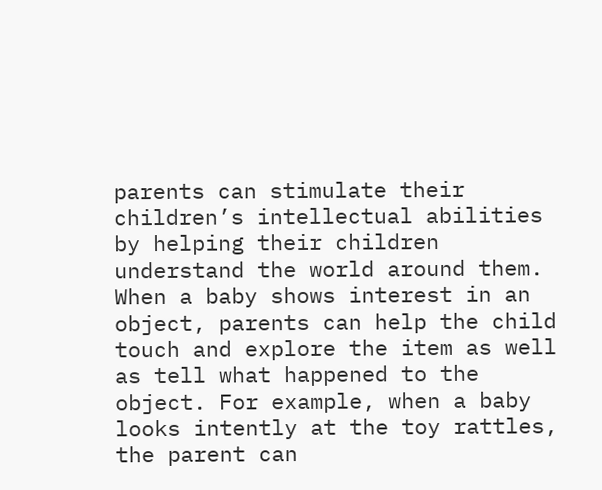parents can stimulate their children’s intellectual abilities by helping their children understand the world around them. When a baby shows interest in an object, parents can help the child touch and explore the item as well as tell what happened to the object. For example, when a baby looks intently at the toy rattles, the parent can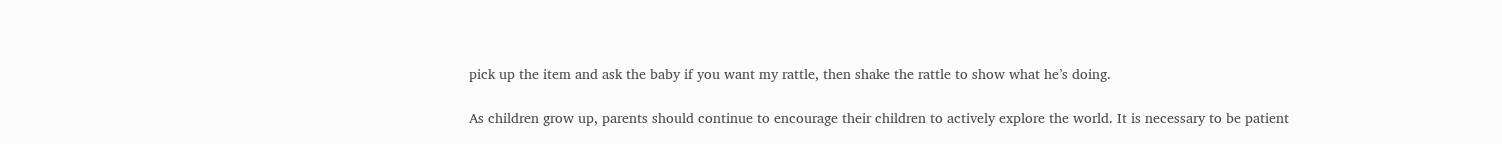pick up the item and ask the baby if you want my rattle, then shake the rattle to show what he’s doing.

As children grow up, parents should continue to encourage their children to actively explore the world. It is necessary to be patient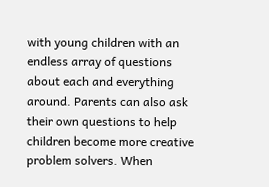with young children with an endless array of questions about each and everything around. Parents can also ask their own questions to help children become more creative problem solvers. When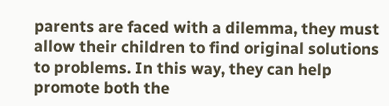parents are faced with a dilemma, they must allow their children to find original solutions to problems. In this way, they can help promote both the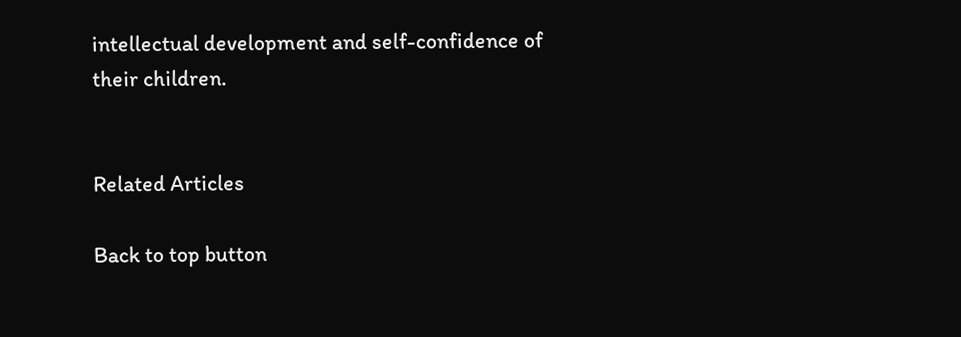intellectual development and self-confidence of their children.


Related Articles

Back to top button